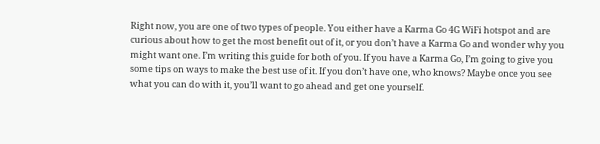Right now, you are one of two types of people. You either have a Karma Go 4G WiFi hotspot and are curious about how to get the most benefit out of it, or you don’t have a Karma Go and wonder why you might want one. I’m writing this guide for both of you. If you have a Karma Go, I’m going to give you some tips on ways to make the best use of it. If you don’t have one, who knows? Maybe once you see what you can do with it, you’ll want to go ahead and get one yourself.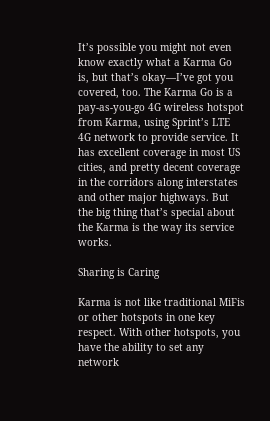It’s possible you might not even know exactly what a Karma Go is, but that’s okay—I’ve got you covered, too. The Karma Go is a pay-as-you-go 4G wireless hotspot from Karma, using Sprint’s LTE 4G network to provide service. It has excellent coverage in most US cities, and pretty decent coverage in the corridors along interstates and other major highways. But the big thing that’s special about the Karma is the way its service works.

Sharing is Caring

Karma is not like traditional MiFis or other hotspots in one key respect. With other hotspots, you have the ability to set any network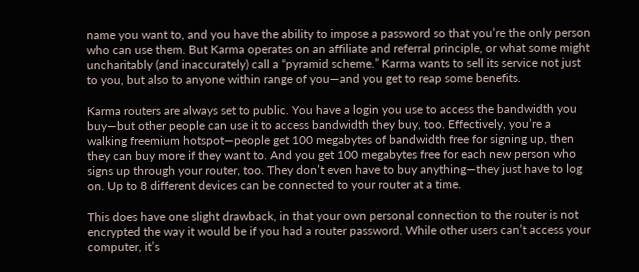name you want to, and you have the ability to impose a password so that you’re the only person who can use them. But Karma operates on an affiliate and referral principle, or what some might uncharitably (and inaccurately) call a “pyramid scheme.” Karma wants to sell its service not just to you, but also to anyone within range of you—and you get to reap some benefits.

Karma routers are always set to public. You have a login you use to access the bandwidth you buy—but other people can use it to access bandwidth they buy, too. Effectively, you’re a walking freemium hotspot—people get 100 megabytes of bandwidth free for signing up, then they can buy more if they want to. And you get 100 megabytes free for each new person who signs up through your router, too. They don’t even have to buy anything—they just have to log on. Up to 8 different devices can be connected to your router at a time.

This does have one slight drawback, in that your own personal connection to the router is not encrypted the way it would be if you had a router password. While other users can’t access your computer, it’s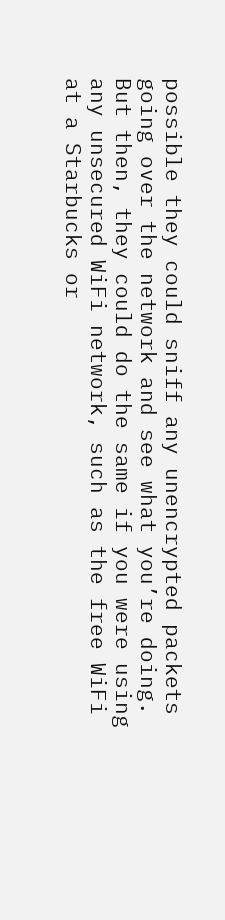possible they could sniff any unencrypted packets going over the network and see what you’re doing. But then, they could do the same if you were using any unsecured WiFi network, such as the free WiFi at a Starbucks or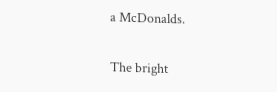a McDonalds.

The bright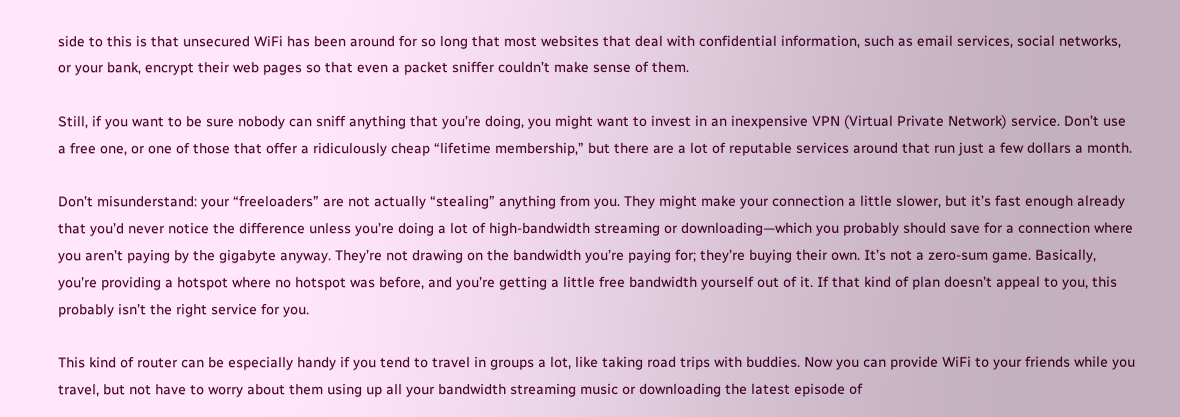side to this is that unsecured WiFi has been around for so long that most websites that deal with confidential information, such as email services, social networks, or your bank, encrypt their web pages so that even a packet sniffer couldn’t make sense of them.

Still, if you want to be sure nobody can sniff anything that you’re doing, you might want to invest in an inexpensive VPN (Virtual Private Network) service. Don’t use a free one, or one of those that offer a ridiculously cheap “lifetime membership,” but there are a lot of reputable services around that run just a few dollars a month.

Don’t misunderstand: your “freeloaders” are not actually “stealing” anything from you. They might make your connection a little slower, but it’s fast enough already that you’d never notice the difference unless you’re doing a lot of high-bandwidth streaming or downloading—which you probably should save for a connection where you aren’t paying by the gigabyte anyway. They’re not drawing on the bandwidth you’re paying for; they’re buying their own. It’s not a zero-sum game. Basically, you’re providing a hotspot where no hotspot was before, and you’re getting a little free bandwidth yourself out of it. If that kind of plan doesn’t appeal to you, this probably isn’t the right service for you.

This kind of router can be especially handy if you tend to travel in groups a lot, like taking road trips with buddies. Now you can provide WiFi to your friends while you travel, but not have to worry about them using up all your bandwidth streaming music or downloading the latest episode of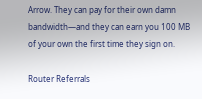Arrow. They can pay for their own damn bandwidth—and they can earn you 100 MB of your own the first time they sign on.

Router Referrals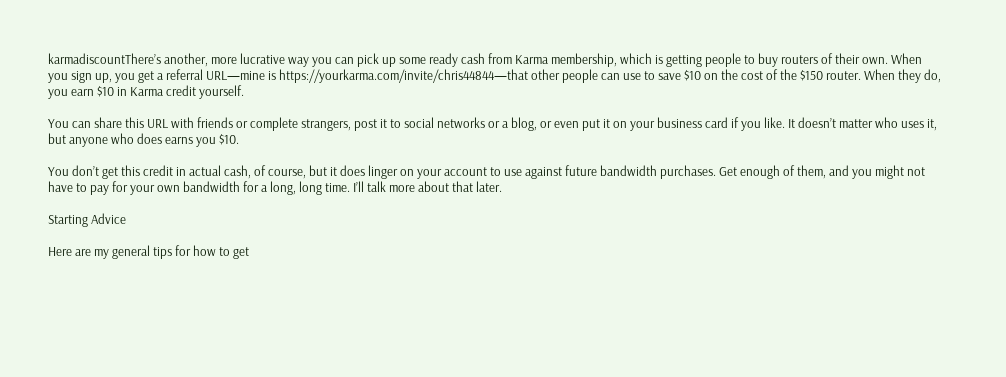karmadiscountThere’s another, more lucrative way you can pick up some ready cash from Karma membership, which is getting people to buy routers of their own. When you sign up, you get a referral URL—mine is https://yourkarma.com/invite/chris44844—that other people can use to save $10 on the cost of the $150 router. When they do, you earn $10 in Karma credit yourself.

You can share this URL with friends or complete strangers, post it to social networks or a blog, or even put it on your business card if you like. It doesn’t matter who uses it, but anyone who does earns you $10.

You don’t get this credit in actual cash, of course, but it does linger on your account to use against future bandwidth purchases. Get enough of them, and you might not have to pay for your own bandwidth for a long, long time. I’ll talk more about that later.

Starting Advice

Here are my general tips for how to get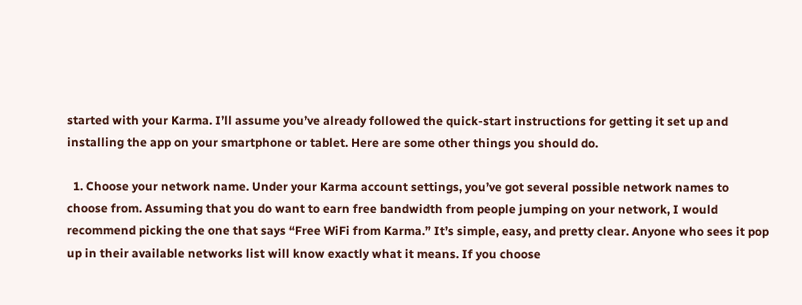started with your Karma. I’ll assume you’ve already followed the quick-start instructions for getting it set up and installing the app on your smartphone or tablet. Here are some other things you should do.

  1. Choose your network name. Under your Karma account settings, you’ve got several possible network names to choose from. Assuming that you do want to earn free bandwidth from people jumping on your network, I would recommend picking the one that says “Free WiFi from Karma.” It’s simple, easy, and pretty clear. Anyone who sees it pop up in their available networks list will know exactly what it means. If you choose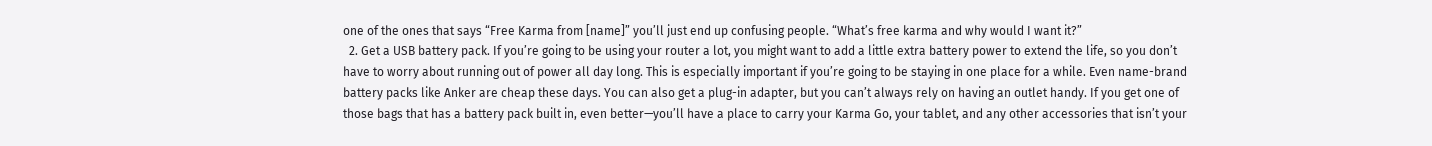one of the ones that says “Free Karma from [name]” you’ll just end up confusing people. “What’s free karma and why would I want it?”
  2. Get a USB battery pack. If you’re going to be using your router a lot, you might want to add a little extra battery power to extend the life, so you don’t have to worry about running out of power all day long. This is especially important if you’re going to be staying in one place for a while. Even name-brand battery packs like Anker are cheap these days. You can also get a plug-in adapter, but you can’t always rely on having an outlet handy. If you get one of those bags that has a battery pack built in, even better—you’ll have a place to carry your Karma Go, your tablet, and any other accessories that isn’t your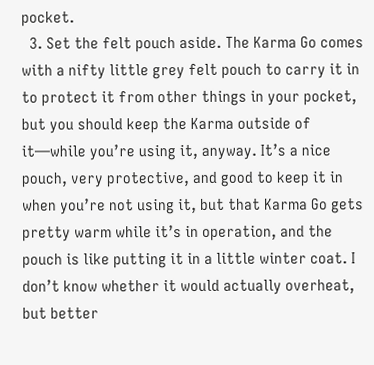pocket.
  3. Set the felt pouch aside. The Karma Go comes with a nifty little grey felt pouch to carry it in to protect it from other things in your pocket, but you should keep the Karma outside of it—while you’re using it, anyway. It’s a nice pouch, very protective, and good to keep it in when you’re not using it, but that Karma Go gets pretty warm while it’s in operation, and the pouch is like putting it in a little winter coat. I don’t know whether it would actually overheat, but better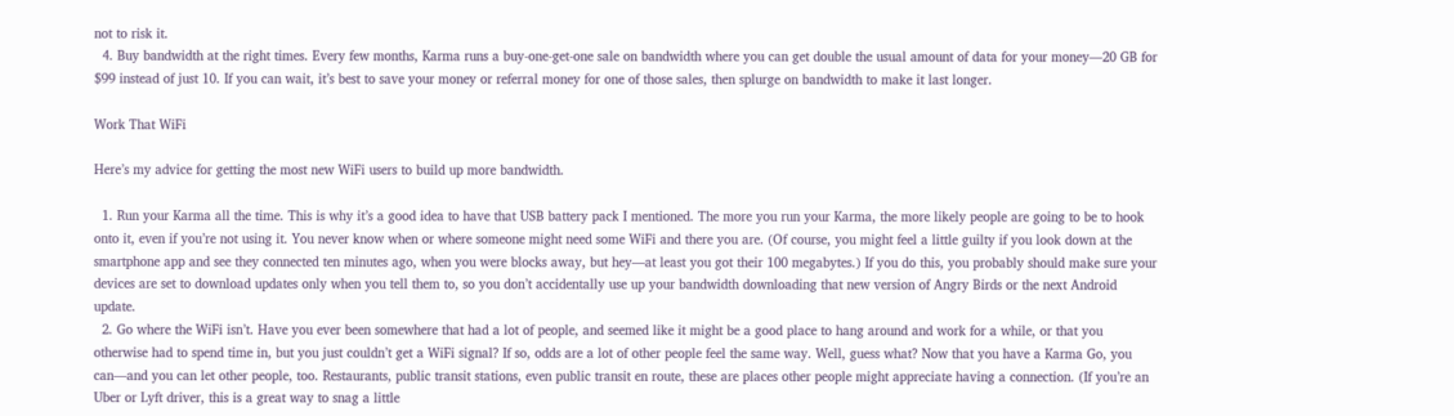not to risk it.
  4. Buy bandwidth at the right times. Every few months, Karma runs a buy-one-get-one sale on bandwidth where you can get double the usual amount of data for your money—20 GB for $99 instead of just 10. If you can wait, it’s best to save your money or referral money for one of those sales, then splurge on bandwidth to make it last longer.

Work That WiFi

Here’s my advice for getting the most new WiFi users to build up more bandwidth.

  1. Run your Karma all the time. This is why it’s a good idea to have that USB battery pack I mentioned. The more you run your Karma, the more likely people are going to be to hook onto it, even if you’re not using it. You never know when or where someone might need some WiFi and there you are. (Of course, you might feel a little guilty if you look down at the smartphone app and see they connected ten minutes ago, when you were blocks away, but hey—at least you got their 100 megabytes.) If you do this, you probably should make sure your devices are set to download updates only when you tell them to, so you don’t accidentally use up your bandwidth downloading that new version of Angry Birds or the next Android update.
  2. Go where the WiFi isn’t. Have you ever been somewhere that had a lot of people, and seemed like it might be a good place to hang around and work for a while, or that you otherwise had to spend time in, but you just couldn’t get a WiFi signal? If so, odds are a lot of other people feel the same way. Well, guess what? Now that you have a Karma Go, you can—and you can let other people, too. Restaurants, public transit stations, even public transit en route, these are places other people might appreciate having a connection. (If you’re an Uber or Lyft driver, this is a great way to snag a little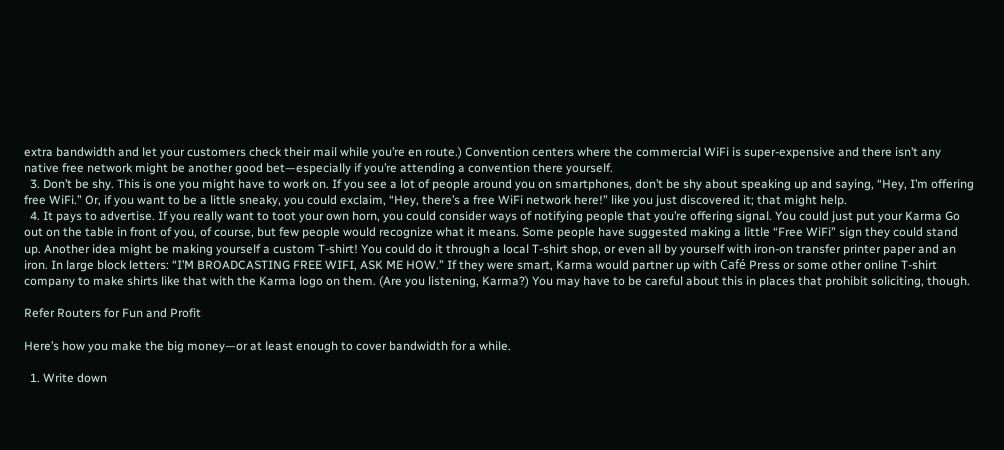extra bandwidth and let your customers check their mail while you’re en route.) Convention centers where the commercial WiFi is super-expensive and there isn’t any native free network might be another good bet—especially if you’re attending a convention there yourself.
  3. Don’t be shy. This is one you might have to work on. If you see a lot of people around you on smartphones, don’t be shy about speaking up and saying, “Hey, I’m offering free WiFi.” Or, if you want to be a little sneaky, you could exclaim, “Hey, there’s a free WiFi network here!” like you just discovered it; that might help.
  4. It pays to advertise. If you really want to toot your own horn, you could consider ways of notifying people that you’re offering signal. You could just put your Karma Go out on the table in front of you, of course, but few people would recognize what it means. Some people have suggested making a little “Free WiFi” sign they could stand up. Another idea might be making yourself a custom T-shirt! You could do it through a local T-shirt shop, or even all by yourself with iron-on transfer printer paper and an iron. In large block letters: “I’M BROADCASTING FREE WIFI, ASK ME HOW.” If they were smart, Karma would partner up with Café Press or some other online T-shirt company to make shirts like that with the Karma logo on them. (Are you listening, Karma?) You may have to be careful about this in places that prohibit soliciting, though.

Refer Routers for Fun and Profit

Here’s how you make the big money—or at least enough to cover bandwidth for a while.

  1. Write down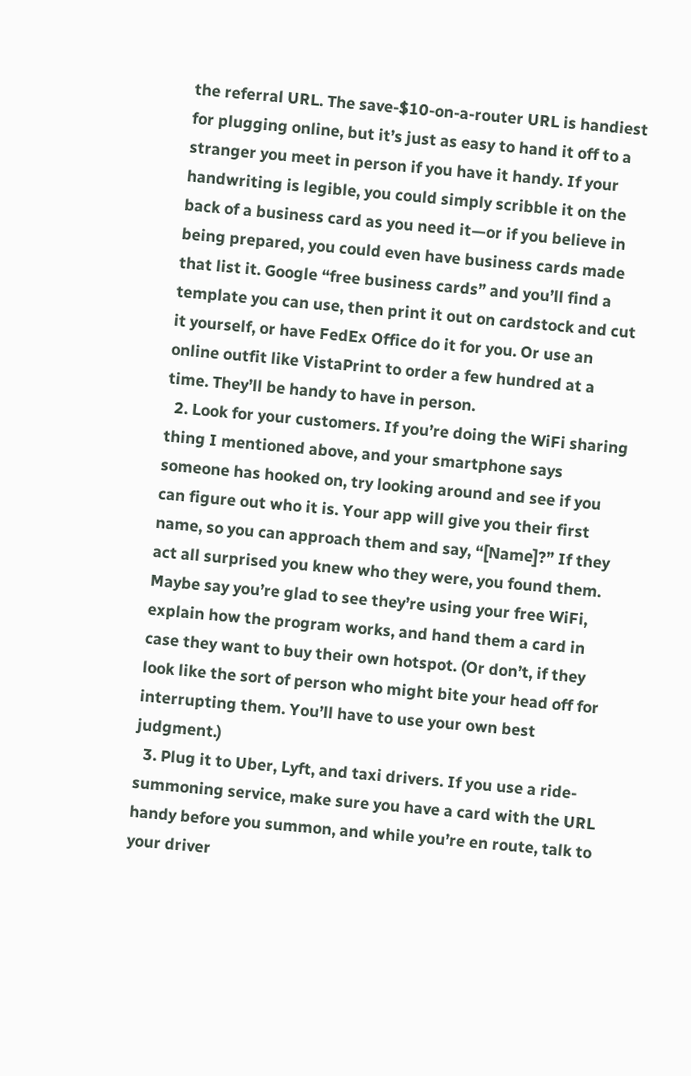the referral URL. The save-$10-on-a-router URL is handiest for plugging online, but it’s just as easy to hand it off to a stranger you meet in person if you have it handy. If your handwriting is legible, you could simply scribble it on the back of a business card as you need it—or if you believe in being prepared, you could even have business cards made that list it. Google “free business cards” and you’ll find a template you can use, then print it out on cardstock and cut it yourself, or have FedEx Office do it for you. Or use an online outfit like VistaPrint to order a few hundred at a time. They’ll be handy to have in person.
  2. Look for your customers. If you’re doing the WiFi sharing thing I mentioned above, and your smartphone says someone has hooked on, try looking around and see if you can figure out who it is. Your app will give you their first name, so you can approach them and say, “[Name]?” If they act all surprised you knew who they were, you found them. Maybe say you’re glad to see they’re using your free WiFi, explain how the program works, and hand them a card in case they want to buy their own hotspot. (Or don’t, if they look like the sort of person who might bite your head off for interrupting them. You’ll have to use your own best judgment.)
  3. Plug it to Uber, Lyft, and taxi drivers. If you use a ride-summoning service, make sure you have a card with the URL handy before you summon, and while you’re en route, talk to your driver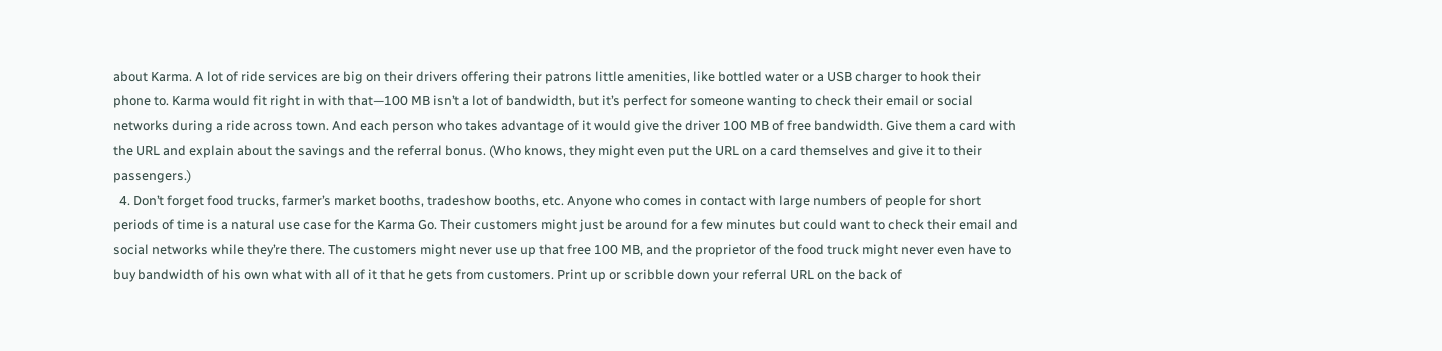about Karma. A lot of ride services are big on their drivers offering their patrons little amenities, like bottled water or a USB charger to hook their phone to. Karma would fit right in with that—100 MB isn’t a lot of bandwidth, but it’s perfect for someone wanting to check their email or social networks during a ride across town. And each person who takes advantage of it would give the driver 100 MB of free bandwidth. Give them a card with the URL and explain about the savings and the referral bonus. (Who knows, they might even put the URL on a card themselves and give it to their passengers.)
  4. Don’t forget food trucks, farmer’s market booths, tradeshow booths, etc. Anyone who comes in contact with large numbers of people for short periods of time is a natural use case for the Karma Go. Their customers might just be around for a few minutes but could want to check their email and social networks while they’re there. The customers might never use up that free 100 MB, and the proprietor of the food truck might never even have to buy bandwidth of his own what with all of it that he gets from customers. Print up or scribble down your referral URL on the back of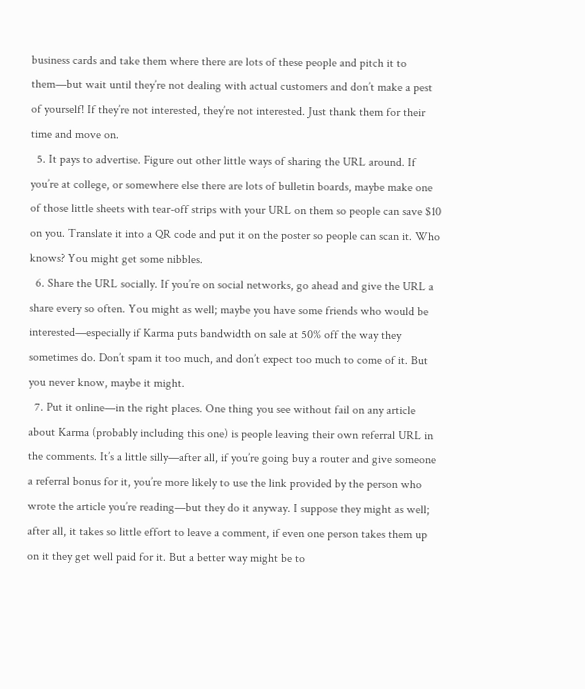business cards and take them where there are lots of these people and pitch it to them—but wait until they’re not dealing with actual customers and don’t make a pest of yourself! If they’re not interested, they’re not interested. Just thank them for their time and move on.
  5. It pays to advertise. Figure out other little ways of sharing the URL around. If you’re at college, or somewhere else there are lots of bulletin boards, maybe make one of those little sheets with tear-off strips with your URL on them so people can save $10 on you. Translate it into a QR code and put it on the poster so people can scan it. Who knows? You might get some nibbles.
  6. Share the URL socially. If you’re on social networks, go ahead and give the URL a share every so often. You might as well; maybe you have some friends who would be interested—especially if Karma puts bandwidth on sale at 50% off the way they sometimes do. Don’t spam it too much, and don’t expect too much to come of it. But you never know, maybe it might.
  7. Put it online—in the right places. One thing you see without fail on any article about Karma (probably including this one) is people leaving their own referral URL in the comments. It’s a little silly—after all, if you’re going buy a router and give someone a referral bonus for it, you’re more likely to use the link provided by the person who wrote the article you’re reading—but they do it anyway. I suppose they might as well; after all, it takes so little effort to leave a comment, if even one person takes them up on it they get well paid for it. But a better way might be to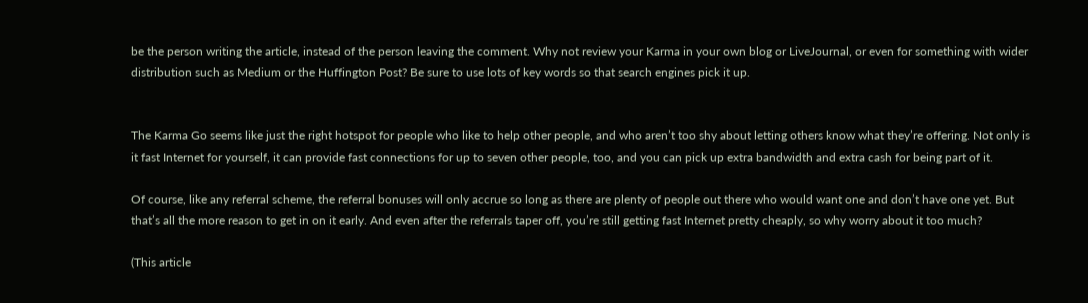be the person writing the article, instead of the person leaving the comment. Why not review your Karma in your own blog or LiveJournal, or even for something with wider distribution such as Medium or the Huffington Post? Be sure to use lots of key words so that search engines pick it up.


The Karma Go seems like just the right hotspot for people who like to help other people, and who aren’t too shy about letting others know what they’re offering. Not only is it fast Internet for yourself, it can provide fast connections for up to seven other people, too, and you can pick up extra bandwidth and extra cash for being part of it.

Of course, like any referral scheme, the referral bonuses will only accrue so long as there are plenty of people out there who would want one and don’t have one yet. But that’s all the more reason to get in on it early. And even after the referrals taper off, you’re still getting fast Internet pretty cheaply, so why worry about it too much?

(This article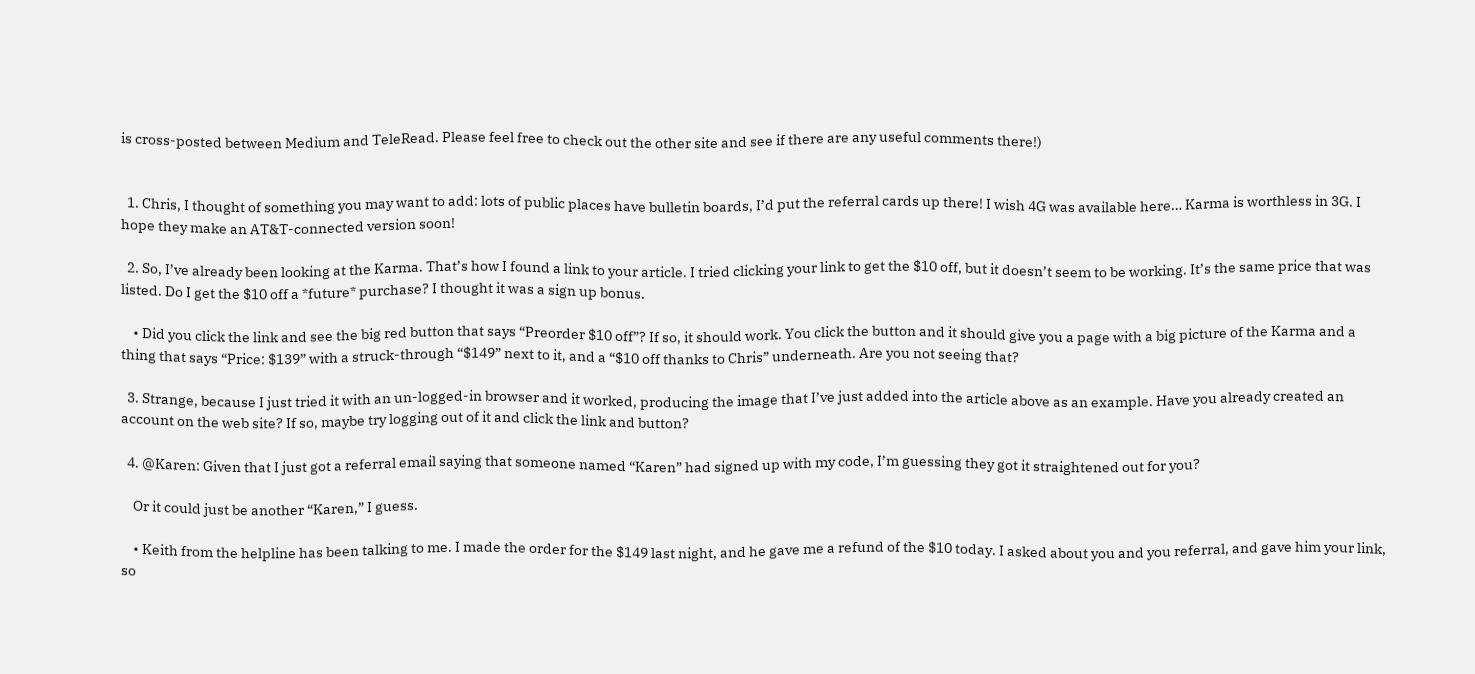is cross-posted between Medium and TeleRead. Please feel free to check out the other site and see if there are any useful comments there!)


  1. Chris, I thought of something you may want to add: lots of public places have bulletin boards, I’d put the referral cards up there! I wish 4G was available here… Karma is worthless in 3G. I hope they make an AT&T-connected version soon!

  2. So, I’ve already been looking at the Karma. That’s how I found a link to your article. I tried clicking your link to get the $10 off, but it doesn’t seem to be working. It’s the same price that was listed. Do I get the $10 off a *future* purchase? I thought it was a sign up bonus.

    • Did you click the link and see the big red button that says “Preorder $10 off”? If so, it should work. You click the button and it should give you a page with a big picture of the Karma and a thing that says “Price: $139” with a struck-through “$149” next to it, and a “$10 off thanks to Chris” underneath. Are you not seeing that?

  3. Strange, because I just tried it with an un-logged-in browser and it worked, producing the image that I’ve just added into the article above as an example. Have you already created an account on the web site? If so, maybe try logging out of it and click the link and button?

  4. @Karen: Given that I just got a referral email saying that someone named “Karen” had signed up with my code, I’m guessing they got it straightened out for you?

    Or it could just be another “Karen,” I guess.

    • Keith from the helpline has been talking to me. I made the order for the $149 last night, and he gave me a refund of the $10 today. I asked about you and you referral, and gave him your link, so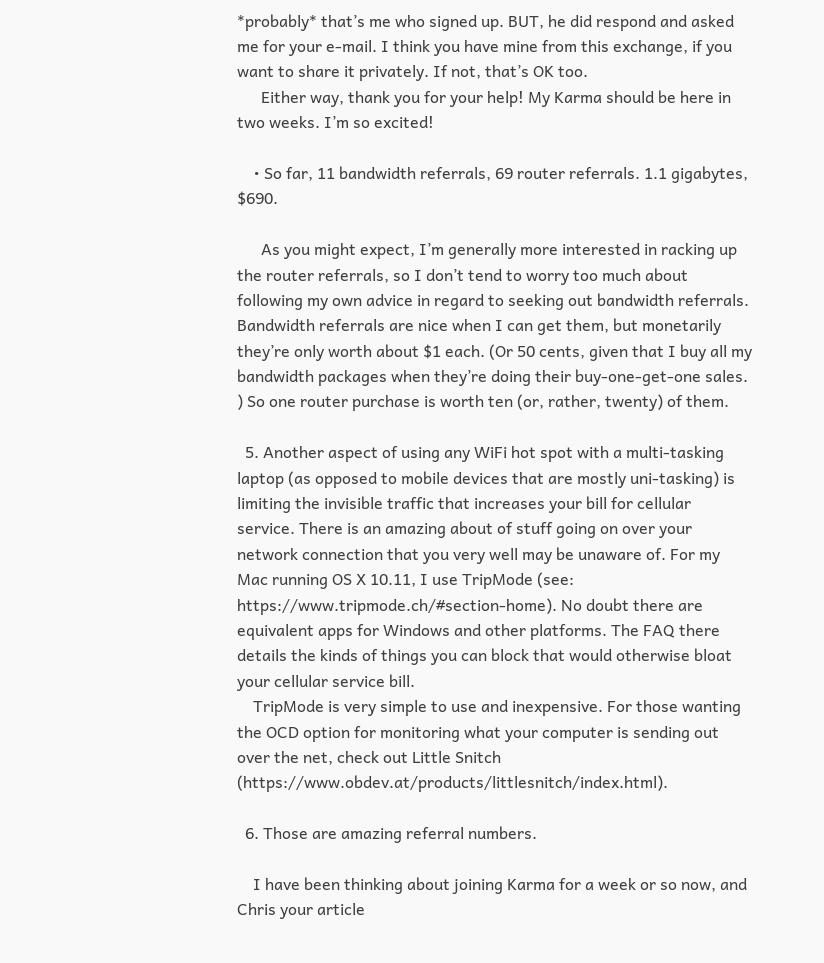*probably* that’s me who signed up. BUT, he did respond and asked me for your e-mail. I think you have mine from this exchange, if you want to share it privately. If not, that’s OK too.
      Either way, thank you for your help! My Karma should be here in two weeks. I’m so excited!

    • So far, 11 bandwidth referrals, 69 router referrals. 1.1 gigabytes, $690.

      As you might expect, I’m generally more interested in racking up the router referrals, so I don’t tend to worry too much about following my own advice in regard to seeking out bandwidth referrals. Bandwidth referrals are nice when I can get them, but monetarily they’re only worth about $1 each. (Or 50 cents, given that I buy all my bandwidth packages when they’re doing their buy-one-get-one sales.  ) So one router purchase is worth ten (or, rather, twenty) of them.

  5. Another aspect of using any WiFi hot spot with a multi-tasking laptop (as opposed to mobile devices that are mostly uni-tasking) is limiting the invisible traffic that increases your bill for cellular service. There is an amazing about of stuff going on over your network connection that you very well may be unaware of. For my Mac running OS X 10.11, I use TripMode (see: https://www.tripmode.ch/#section-home). No doubt there are equivalent apps for Windows and other platforms. The FAQ there details the kinds of things you can block that would otherwise bloat your cellular service bill.
    TripMode is very simple to use and inexpensive. For those wanting the OCD option for monitoring what your computer is sending out over the net, check out Little Snitch (https://www.obdev.at/products/littlesnitch/index.html).

  6. Those are amazing referral numbers.

    I have been thinking about joining Karma for a week or so now, and Chris your article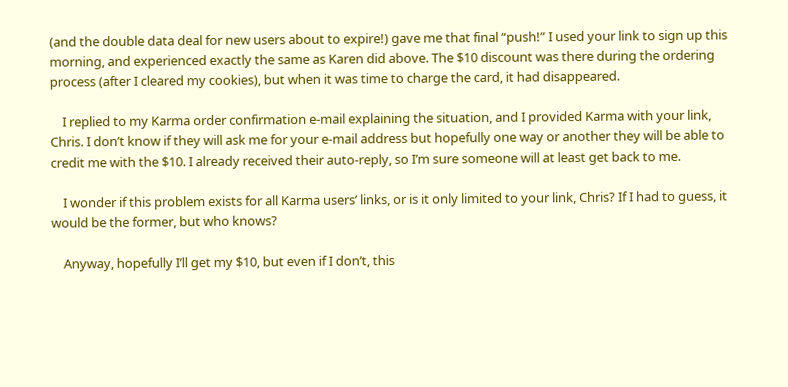(and the double data deal for new users about to expire!) gave me that final “push!” I used your link to sign up this morning, and experienced exactly the same as Karen did above. The $10 discount was there during the ordering process (after I cleared my cookies), but when it was time to charge the card, it had disappeared.

    I replied to my Karma order confirmation e-mail explaining the situation, and I provided Karma with your link, Chris. I don’t know if they will ask me for your e-mail address but hopefully one way or another they will be able to credit me with the $10. I already received their auto-reply, so I’m sure someone will at least get back to me.

    I wonder if this problem exists for all Karma users’ links, or is it only limited to your link, Chris? If I had to guess, it would be the former, but who knows?

    Anyway, hopefully I’ll get my $10, but even if I don’t, this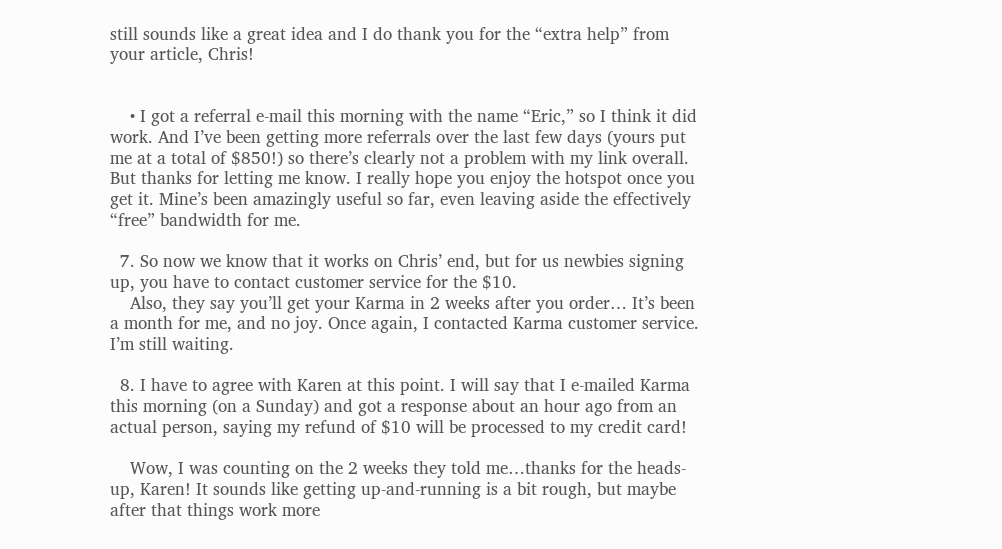still sounds like a great idea and I do thank you for the “extra help” from your article, Chris!


    • I got a referral e-mail this morning with the name “Eric,” so I think it did work. And I’ve been getting more referrals over the last few days (yours put me at a total of $850!) so there’s clearly not a problem with my link overall.  But thanks for letting me know. I really hope you enjoy the hotspot once you get it. Mine’s been amazingly useful so far, even leaving aside the effectively “free” bandwidth for me.

  7. So now we know that it works on Chris’ end, but for us newbies signing up, you have to contact customer service for the $10.
    Also, they say you’ll get your Karma in 2 weeks after you order… It’s been a month for me, and no joy. Once again, I contacted Karma customer service. I’m still waiting.

  8. I have to agree with Karen at this point. I will say that I e-mailed Karma this morning (on a Sunday) and got a response about an hour ago from an actual person, saying my refund of $10 will be processed to my credit card!

    Wow, I was counting on the 2 weeks they told me…thanks for the heads-up, Karen! It sounds like getting up-and-running is a bit rough, but maybe after that things work more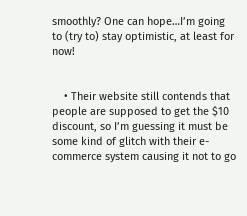smoothly? One can hope…I’m going to (try to) stay optimistic, at least for now!


    • Their website still contends that people are supposed to get the $10 discount, so I’m guessing it must be some kind of glitch with their e-commerce system causing it not to go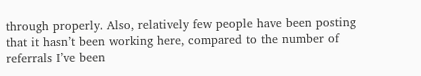through properly. Also, relatively few people have been posting that it hasn’t been working here, compared to the number of referrals I’ve been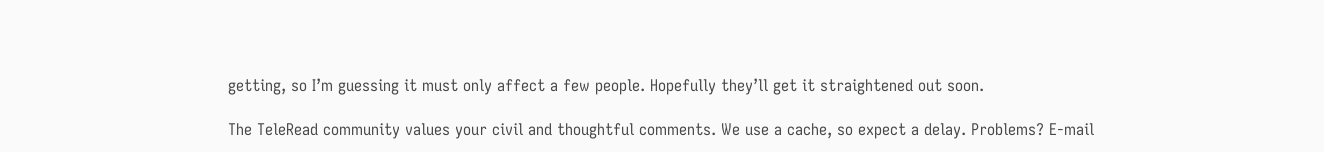getting, so I’m guessing it must only affect a few people. Hopefully they’ll get it straightened out soon.

The TeleRead community values your civil and thoughtful comments. We use a cache, so expect a delay. Problems? E-mail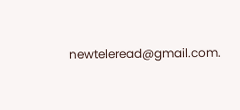newteleread@gmail.com.